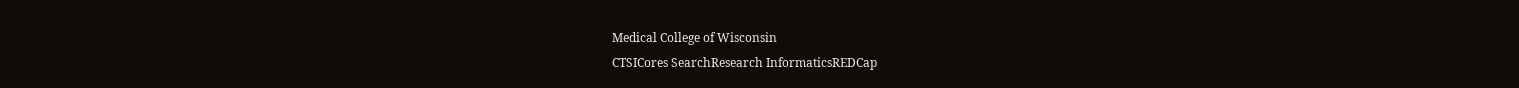Medical College of Wisconsin
CTSICores SearchResearch InformaticsREDCap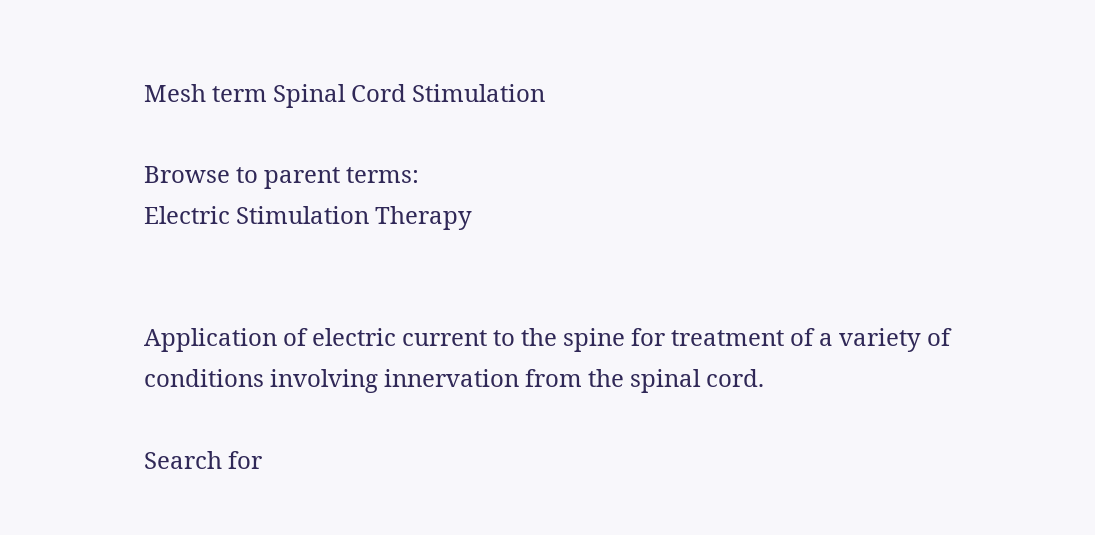Mesh term Spinal Cord Stimulation

Browse to parent terms:
Electric Stimulation Therapy


Application of electric current to the spine for treatment of a variety of conditions involving innervation from the spinal cord.

Search for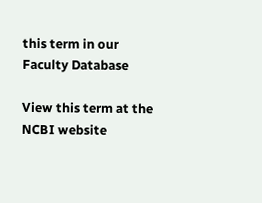this term in our Faculty Database

View this term at the NCBI website